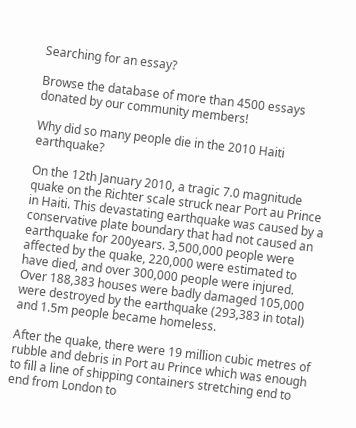Searching for an essay?

Browse the database of more than 4500 essays donated by our community members!

Why did so many people die in the 2010 Haiti earthquake?

On the 12th January 2010, a tragic 7.0 magnitude quake on the Richter scale struck near Port au Prince in Haiti. This devastating earthquake was caused by a conservative plate boundary that had not caused an earthquake for 200years. 3,500,000 people were affected by the quake, 220,000 were estimated to have died, and over 300,000 people were injured. Over 188,383 houses were badly damaged 105,000 were destroyed by the earthquake (293,383 in total) and 1.5m people became homeless.

After the quake, there were 19 million cubic metres of rubble and debris in Port au Prince which was enough to fill a line of shipping containers stretching end to end from London to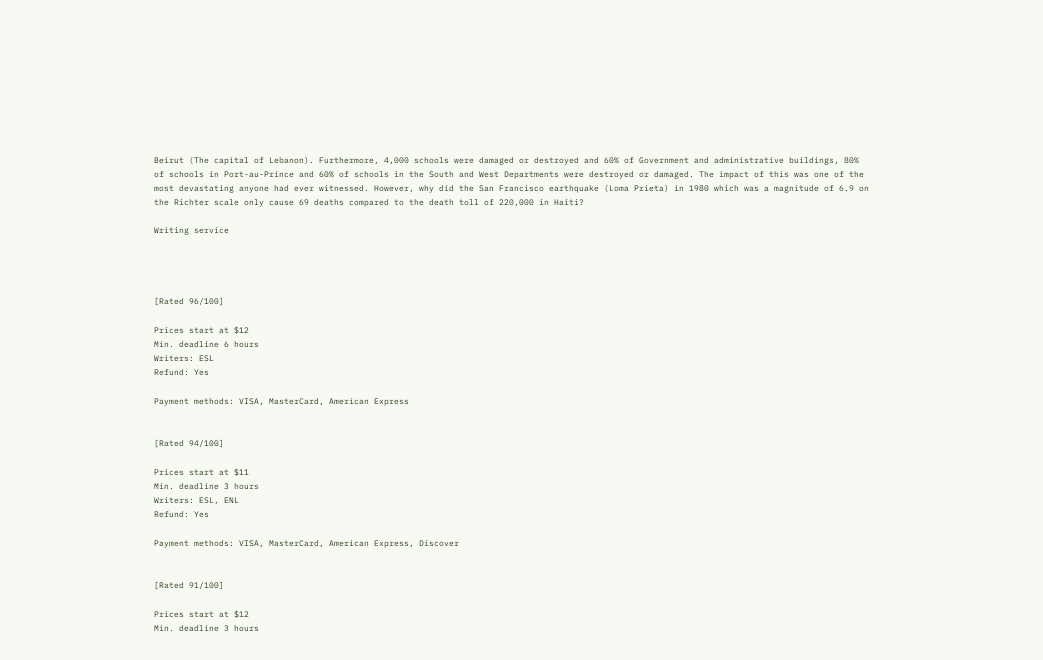Beirut (The capital of Lebanon). Furthermore, 4,000 schools were damaged or destroyed and 60% of Government and administrative buildings, 80% of schools in Port-au-Prince and 60% of schools in the South and West Departments were destroyed or damaged. The impact of this was one of the most devastating anyone had ever witnessed. However, why did the San Francisco earthquake (Loma Prieta) in 1980 which was a magnitude of 6.9 on the Richter scale only cause 69 deaths compared to the death toll of 220,000 in Haiti?

Writing service




[Rated 96/100]

Prices start at $12
Min. deadline 6 hours
Writers: ESL
Refund: Yes

Payment methods: VISA, MasterCard, American Express


[Rated 94/100]

Prices start at $11
Min. deadline 3 hours
Writers: ESL, ENL
Refund: Yes

Payment methods: VISA, MasterCard, American Express, Discover


[Rated 91/100]

Prices start at $12
Min. deadline 3 hours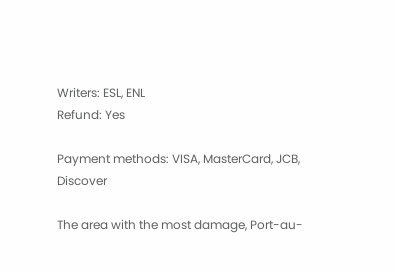Writers: ESL, ENL
Refund: Yes

Payment methods: VISA, MasterCard, JCB, Discover

The area with the most damage, Port-au-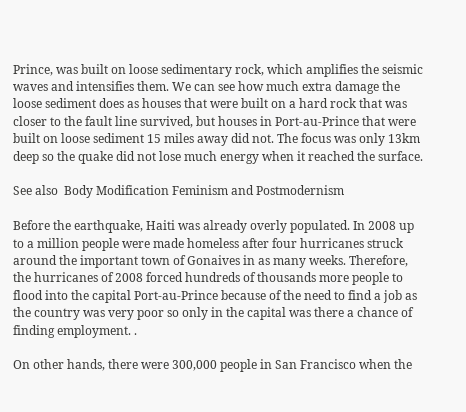Prince, was built on loose sedimentary rock, which amplifies the seismic waves and intensifies them. We can see how much extra damage the loose sediment does as houses that were built on a hard rock that was closer to the fault line survived, but houses in Port-au-Prince that were built on loose sediment 15 miles away did not. The focus was only 13km deep so the quake did not lose much energy when it reached the surface.

See also  Body Modification Feminism and Postmodernism

Before the earthquake, Haiti was already overly populated. In 2008 up to a million people were made homeless after four hurricanes struck around the important town of Gonaives in as many weeks. Therefore, the hurricanes of 2008 forced hundreds of thousands more people to flood into the capital Port-au-Prince because of the need to find a job as the country was very poor so only in the capital was there a chance of finding employment. .

On other hands, there were 300,000 people in San Francisco when the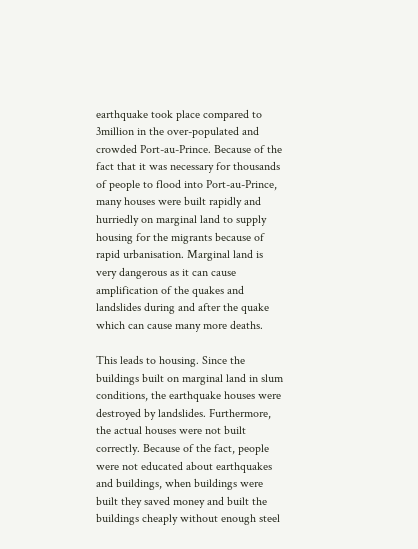earthquake took place compared to 3million in the over-populated and crowded Port-au-Prince. Because of the fact that it was necessary for thousands of people to flood into Port-au-Prince, many houses were built rapidly and hurriedly on marginal land to supply housing for the migrants because of rapid urbanisation. Marginal land is very dangerous as it can cause amplification of the quakes and landslides during and after the quake which can cause many more deaths.

This leads to housing. Since the buildings built on marginal land in slum conditions, the earthquake houses were destroyed by landslides. Furthermore, the actual houses were not built correctly. Because of the fact, people were not educated about earthquakes and buildings, when buildings were built they saved money and built the buildings cheaply without enough steel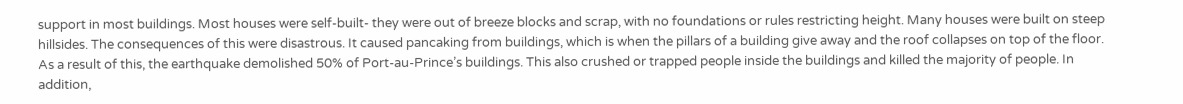support in most buildings. Most houses were self-built- they were out of breeze blocks and scrap, with no foundations or rules restricting height. Many houses were built on steep hillsides. The consequences of this were disastrous. It caused pancaking from buildings, which is when the pillars of a building give away and the roof collapses on top of the floor. As a result of this, the earthquake demolished 50% of Port-au-Prince’s buildings. This also crushed or trapped people inside the buildings and killed the majority of people. In addition,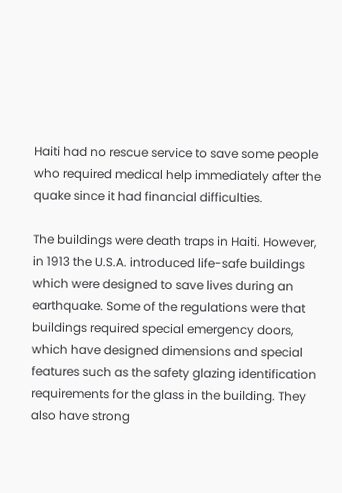Haiti had no rescue service to save some people who required medical help immediately after the quake since it had financial difficulties.

The buildings were death traps in Haiti. However, in 1913 the U.S.A. introduced life-safe buildings which were designed to save lives during an earthquake. Some of the regulations were that buildings required special emergency doors, which have designed dimensions and special features such as the safety glazing identification requirements for the glass in the building. They also have strong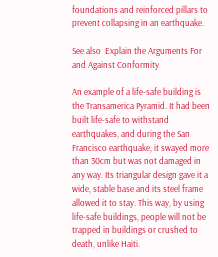foundations and reinforced pillars to prevent collapsing in an earthquake.

See also  Explain the Arguments For and Against Conformity

An example of a life-safe building is the Transamerica Pyramid. It had been built life-safe to withstand earthquakes, and during the San Francisco earthquake, it swayed more than 30cm but was not damaged in any way. Its triangular design gave it a wide, stable base and its steel frame allowed it to stay. This way, by using life-safe buildings, people will not be trapped in buildings or crushed to death, unlike Haiti.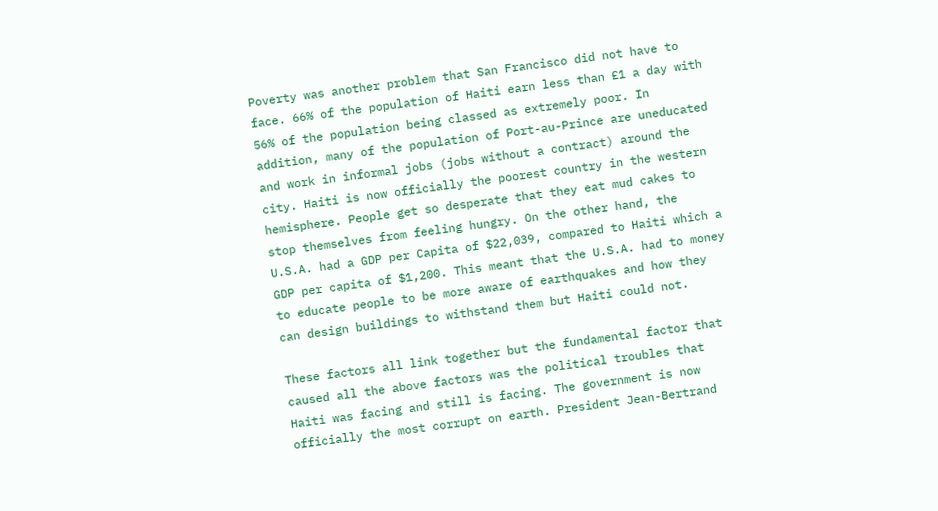Poverty was another problem that San Francisco did not have to face. 66% of the population of Haiti earn less than £1 a day with 56% of the population being classed as extremely poor. In addition, many of the population of Port-au-Prince are uneducated and work in informal jobs (jobs without a contract) around the city. Haiti is now officially the poorest country in the western hemisphere. People get so desperate that they eat mud cakes to stop themselves from feeling hungry. On the other hand, the U.S.A. had a GDP per Capita of $22,039, compared to Haiti which a GDP per capita of $1,200. This meant that the U.S.A. had to money to educate people to be more aware of earthquakes and how they can design buildings to withstand them but Haiti could not.

These factors all link together but the fundamental factor that caused all the above factors was the political troubles that Haiti was facing and still is facing. The government is now officially the most corrupt on earth. President Jean-Bertrand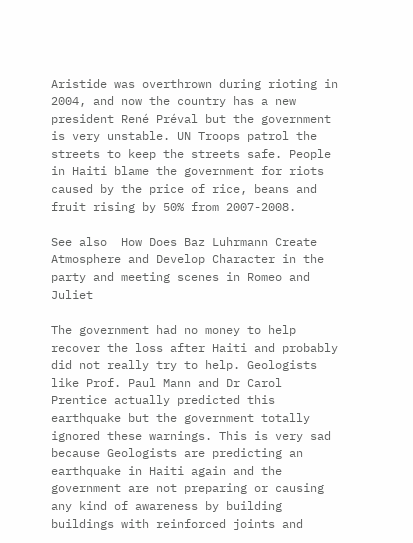Aristide was overthrown during rioting in 2004, and now the country has a new president René Préval but the government is very unstable. UN Troops patrol the streets to keep the streets safe. People in Haiti blame the government for riots caused by the price of rice, beans and fruit rising by 50% from 2007-2008.

See also  How Does Baz Luhrmann Create Atmosphere and Develop Character in the party and meeting scenes in Romeo and Juliet

The government had no money to help recover the loss after Haiti and probably did not really try to help. Geologists like Prof. Paul Mann and Dr Carol Prentice actually predicted this earthquake but the government totally ignored these warnings. This is very sad because Geologists are predicting an earthquake in Haiti again and the government are not preparing or causing any kind of awareness by building buildings with reinforced joints and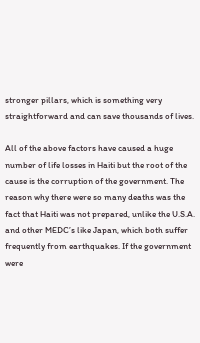stronger pillars, which is something very straightforward and can save thousands of lives.

All of the above factors have caused a huge number of life losses in Haiti but the root of the cause is the corruption of the government. The reason why there were so many deaths was the fact that Haiti was not prepared, unlike the U.S.A. and other MEDC’s like Japan, which both suffer frequently from earthquakes. If the government were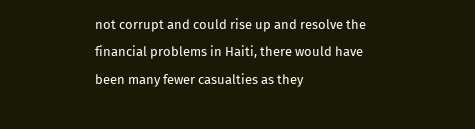not corrupt and could rise up and resolve the financial problems in Haiti, there would have been many fewer casualties as they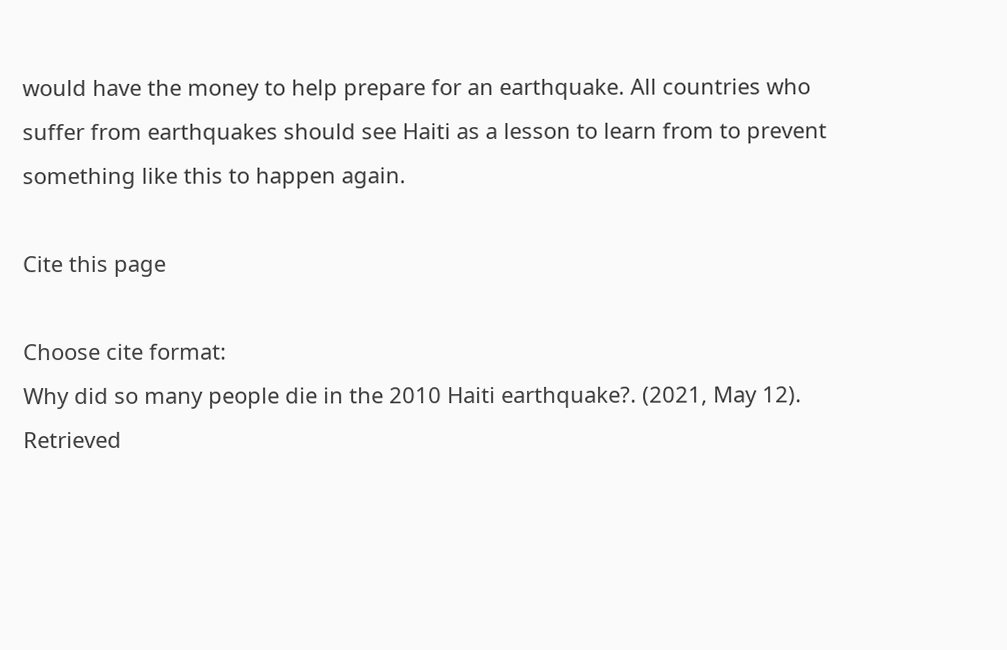would have the money to help prepare for an earthquake. All countries who suffer from earthquakes should see Haiti as a lesson to learn from to prevent something like this to happen again.

Cite this page

Choose cite format:
Why did so many people die in the 2010 Haiti earthquake?. (2021, May 12). Retrieved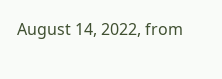August 14, 2022, from